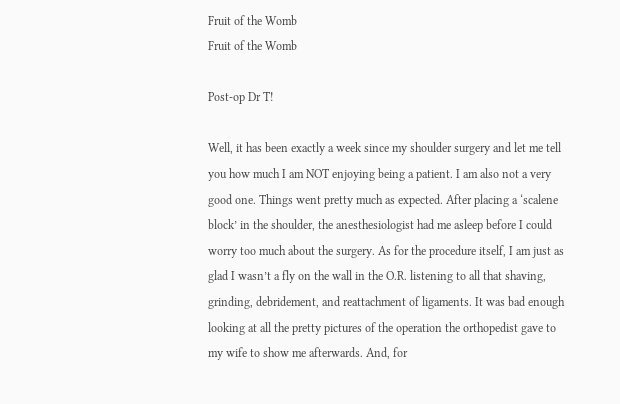Fruit of the Womb
Fruit of the Womb

Post-op Dr T!

Well, it has been exactly a week since my shoulder surgery and let me tell you how much I am NOT enjoying being a patient. I am also not a very good one. Things went pretty much as expected. After placing a ‘scalene block’ in the shoulder, the anesthesiologist had me asleep before I could worry too much about the surgery. As for the procedure itself, I am just as glad I wasn’t a fly on the wall in the O.R. listening to all that shaving, grinding, debridement, and reattachment of ligaments. It was bad enough looking at all the pretty pictures of the operation the orthopedist gave to my wife to show me afterwards. And, for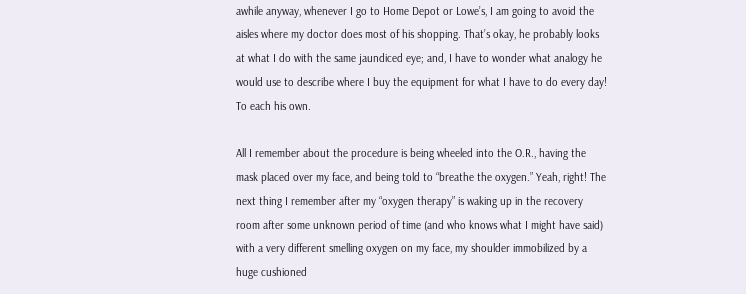awhile anyway, whenever I go to Home Depot or Lowe’s, I am going to avoid the aisles where my doctor does most of his shopping. That’s okay, he probably looks at what I do with the same jaundiced eye; and, I have to wonder what analogy he would use to describe where I buy the equipment for what I have to do every day! To each his own.

All I remember about the procedure is being wheeled into the O.R., having the mask placed over my face, and being told to “breathe the oxygen.” Yeah, right! The next thing I remember after my “oxygen therapy” is waking up in the recovery room after some unknown period of time (and who knows what I might have said) with a very different smelling oxygen on my face, my shoulder immobilized by a huge cushioned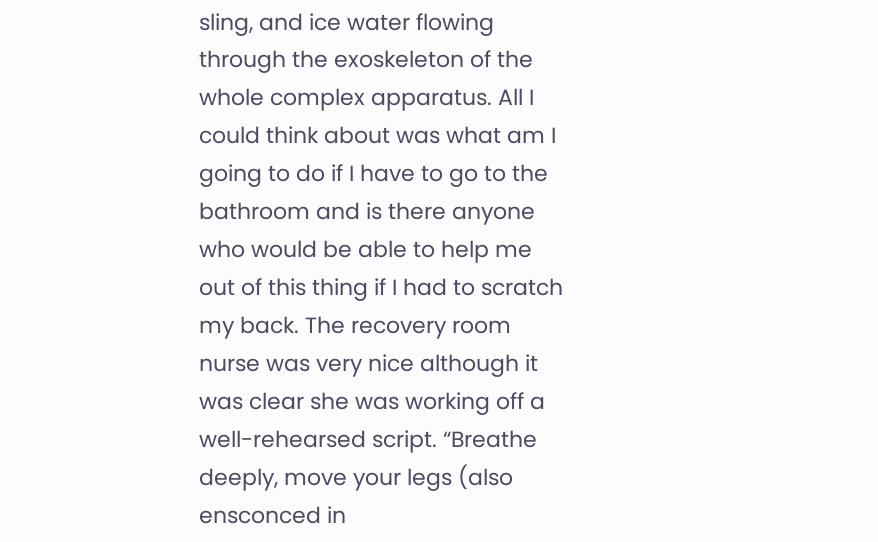sling, and ice water flowing through the exoskeleton of the whole complex apparatus. All I could think about was what am I going to do if I have to go to the bathroom and is there anyone who would be able to help me out of this thing if I had to scratch my back. The recovery room nurse was very nice although it was clear she was working off a well-rehearsed script. “Breathe deeply, move your legs (also ensconced in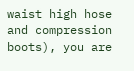waist high hose and compression boots), you are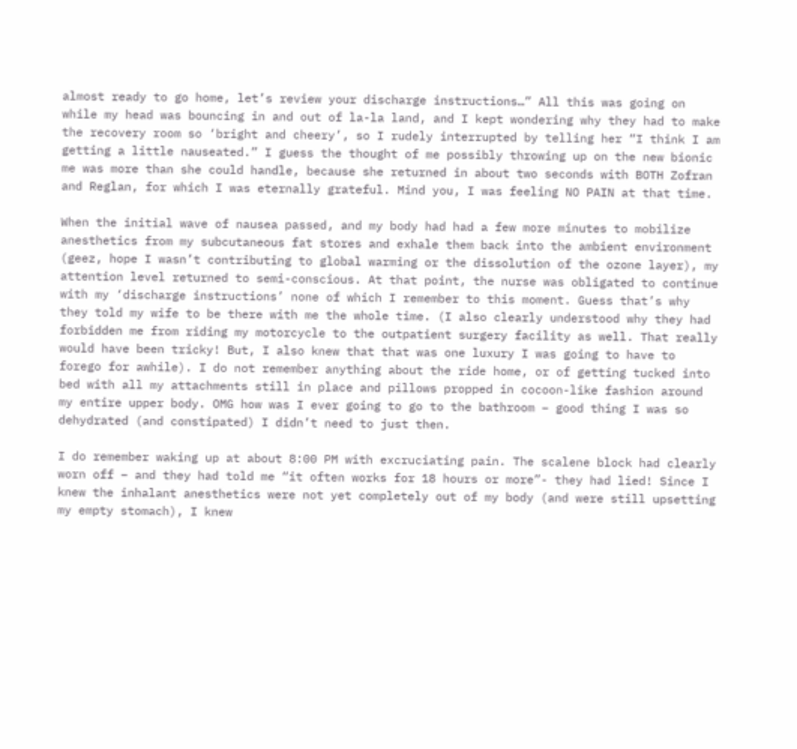almost ready to go home, let’s review your discharge instructions…” All this was going on while my head was bouncing in and out of la-la land, and I kept wondering why they had to make the recovery room so ‘bright and cheery’, so I rudely interrupted by telling her “I think I am getting a little nauseated.” I guess the thought of me possibly throwing up on the new bionic me was more than she could handle, because she returned in about two seconds with BOTH Zofran and Reglan, for which I was eternally grateful. Mind you, I was feeling NO PAIN at that time.

When the initial wave of nausea passed, and my body had had a few more minutes to mobilize anesthetics from my subcutaneous fat stores and exhale them back into the ambient environment (geez, hope I wasn’t contributing to global warming or the dissolution of the ozone layer), my attention level returned to semi-conscious. At that point, the nurse was obligated to continue with my ‘discharge instructions’ none of which I remember to this moment. Guess that’s why they told my wife to be there with me the whole time. (I also clearly understood why they had forbidden me from riding my motorcycle to the outpatient surgery facility as well. That really would have been tricky! But, I also knew that that was one luxury I was going to have to forego for awhile). I do not remember anything about the ride home, or of getting tucked into bed with all my attachments still in place and pillows propped in cocoon-like fashion around my entire upper body. OMG how was I ever going to go to the bathroom – good thing I was so dehydrated (and constipated) I didn’t need to just then.

I do remember waking up at about 8:00 PM with excruciating pain. The scalene block had clearly worn off – and they had told me “it often works for 18 hours or more”- they had lied! Since I knew the inhalant anesthetics were not yet completely out of my body (and were still upsetting my empty stomach), I knew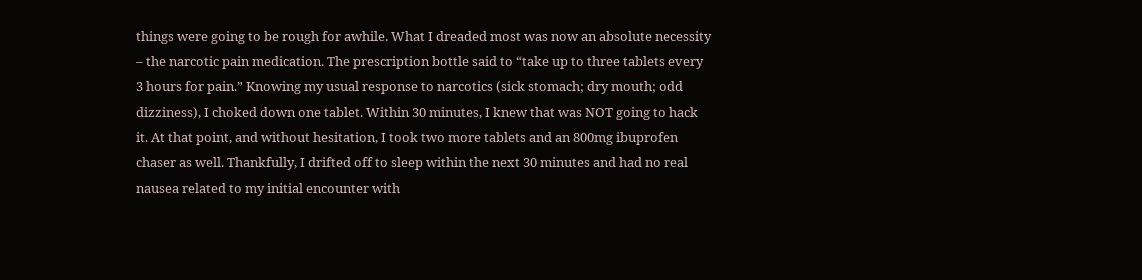things were going to be rough for awhile. What I dreaded most was now an absolute necessity – the narcotic pain medication. The prescription bottle said to “take up to three tablets every 3 hours for pain.” Knowing my usual response to narcotics (sick stomach; dry mouth; odd dizziness), I choked down one tablet. Within 30 minutes, I knew that was NOT going to hack it. At that point, and without hesitation, I took two more tablets and an 800mg ibuprofen chaser as well. Thankfully, I drifted off to sleep within the next 30 minutes and had no real nausea related to my initial encounter with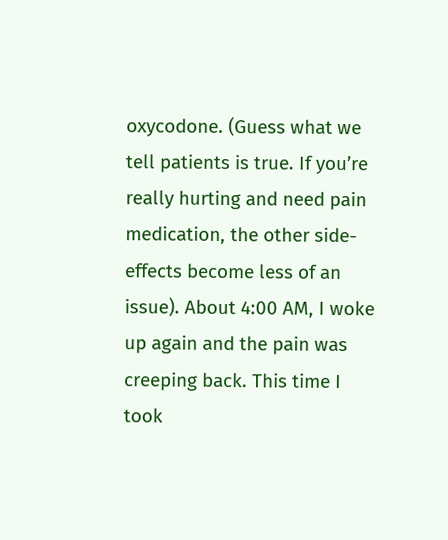oxycodone. (Guess what we tell patients is true. If you’re really hurting and need pain medication, the other side-effects become less of an issue). About 4:00 AM, I woke up again and the pain was creeping back. This time I took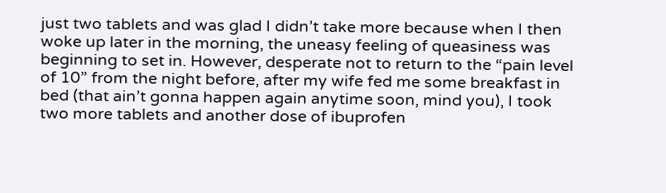just two tablets and was glad I didn’t take more because when I then woke up later in the morning, the uneasy feeling of queasiness was beginning to set in. However, desperate not to return to the “pain level of 10” from the night before, after my wife fed me some breakfast in bed (that ain’t gonna happen again anytime soon, mind you), I took two more tablets and another dose of ibuprofen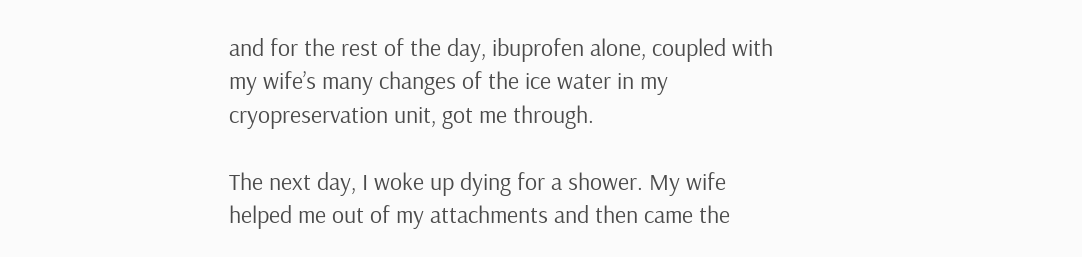and for the rest of the day, ibuprofen alone, coupled with my wife’s many changes of the ice water in my cryopreservation unit, got me through.

The next day, I woke up dying for a shower. My wife helped me out of my attachments and then came the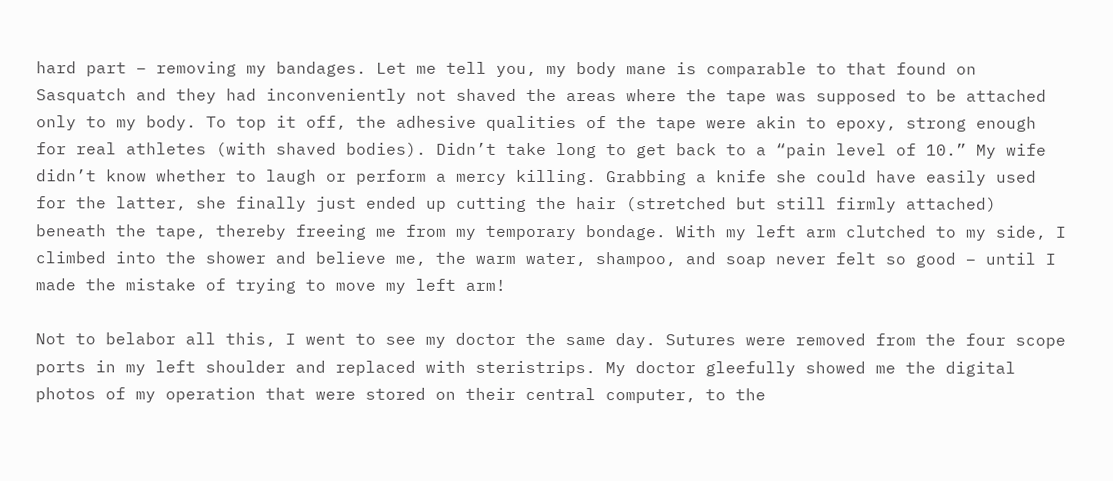hard part – removing my bandages. Let me tell you, my body mane is comparable to that found on Sasquatch and they had inconveniently not shaved the areas where the tape was supposed to be attached only to my body. To top it off, the adhesive qualities of the tape were akin to epoxy, strong enough for real athletes (with shaved bodies). Didn’t take long to get back to a “pain level of 10.” My wife didn’t know whether to laugh or perform a mercy killing. Grabbing a knife she could have easily used for the latter, she finally just ended up cutting the hair (stretched but still firmly attached) beneath the tape, thereby freeing me from my temporary bondage. With my left arm clutched to my side, I climbed into the shower and believe me, the warm water, shampoo, and soap never felt so good – until I made the mistake of trying to move my left arm!

Not to belabor all this, I went to see my doctor the same day. Sutures were removed from the four scope ports in my left shoulder and replaced with steristrips. My doctor gleefully showed me the digital photos of my operation that were stored on their central computer, to the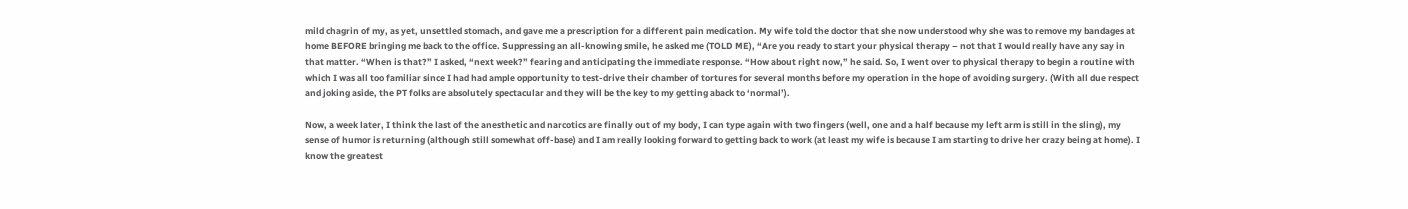mild chagrin of my, as yet, unsettled stomach, and gave me a prescription for a different pain medication. My wife told the doctor that she now understood why she was to remove my bandages at home BEFORE bringing me back to the office. Suppressing an all-knowing smile, he asked me (TOLD ME), “Are you ready to start your physical therapy – not that I would really have any say in that matter. “When is that?” I asked, “next week?” fearing and anticipating the immediate response. “How about right now,” he said. So, I went over to physical therapy to begin a routine with which I was all too familiar since I had had ample opportunity to test-drive their chamber of tortures for several months before my operation in the hope of avoiding surgery. (With all due respect and joking aside, the PT folks are absolutely spectacular and they will be the key to my getting aback to ‘normal’).

Now, a week later, I think the last of the anesthetic and narcotics are finally out of my body, I can type again with two fingers (well, one and a half because my left arm is still in the sling), my sense of humor is returning (although still somewhat off-base) and I am really looking forward to getting back to work (at least my wife is because I am starting to drive her crazy being at home). I know the greatest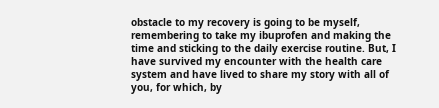obstacle to my recovery is going to be myself, remembering to take my ibuprofen and making the time and sticking to the daily exercise routine. But, I have survived my encounter with the health care system and have lived to share my story with all of you, for which, by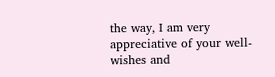the way, I am very appreciative of your well-wishes and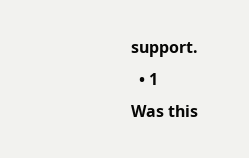support.
  • 1
Was this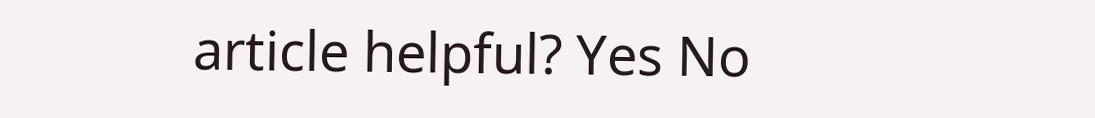article helpful? Yes No